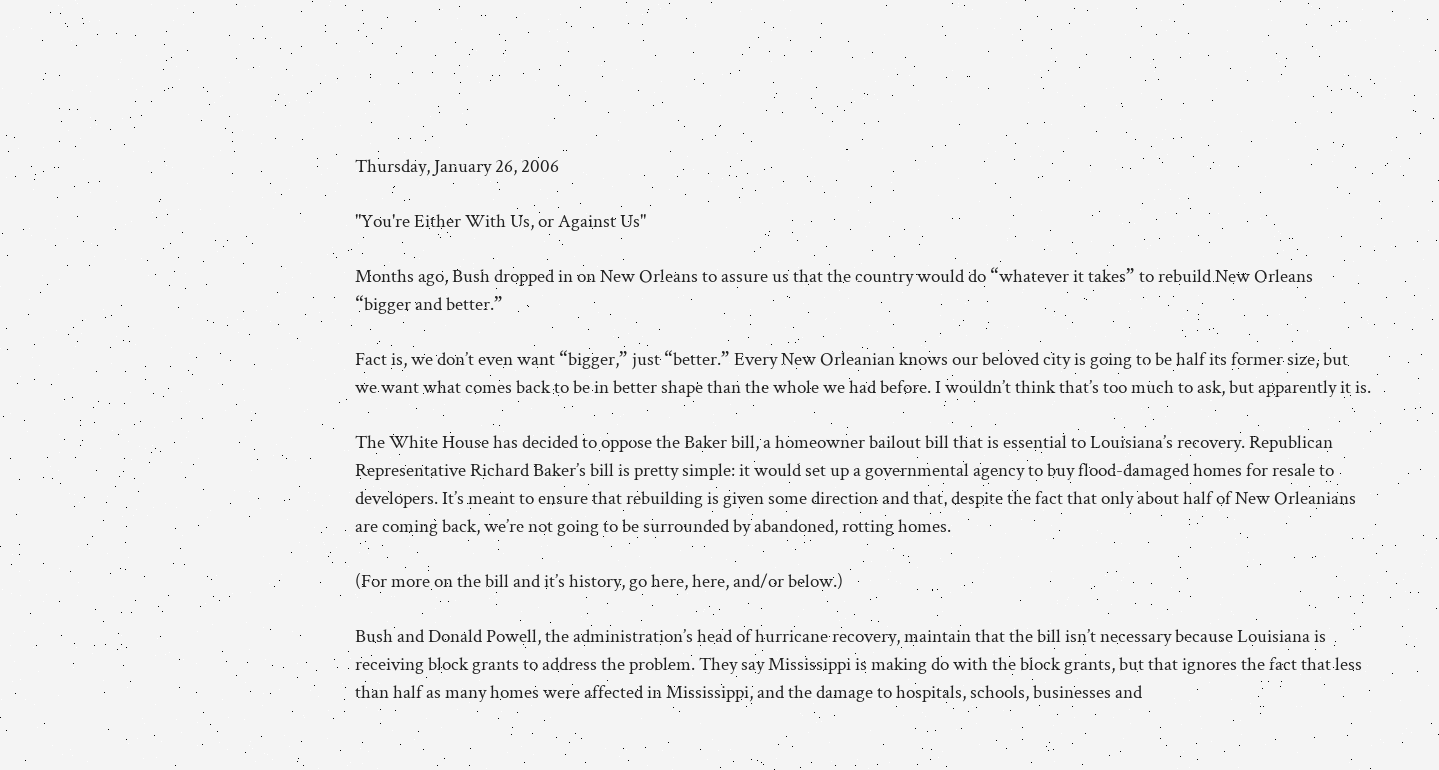Thursday, January 26, 2006

"You're Either With Us, or Against Us"

Months ago, Bush dropped in on New Orleans to assure us that the country would do “whatever it takes” to rebuild New Orleans “bigger and better.”

Fact is, we don’t even want “bigger,” just “better.” Every New Orleanian knows our beloved city is going to be half its former size, but we want what comes back to be in better shape than the whole we had before. I wouldn’t think that’s too much to ask, but apparently it is.

The White House has decided to oppose the Baker bill, a homeowner bailout bill that is essential to Louisiana’s recovery. Republican Representative Richard Baker’s bill is pretty simple: it would set up a governmental agency to buy flood-damaged homes for resale to developers. It’s meant to ensure that rebuilding is given some direction and that, despite the fact that only about half of New Orleanians are coming back, we’re not going to be surrounded by abandoned, rotting homes.

(For more on the bill and it’s history, go here, here, and/or below.)

Bush and Donald Powell, the administration’s head of hurricane recovery, maintain that the bill isn’t necessary because Louisiana is receiving block grants to address the problem. They say Mississippi is making do with the block grants, but that ignores the fact that less than half as many homes were affected in Mississippi, and the damage to hospitals, schools, businesses and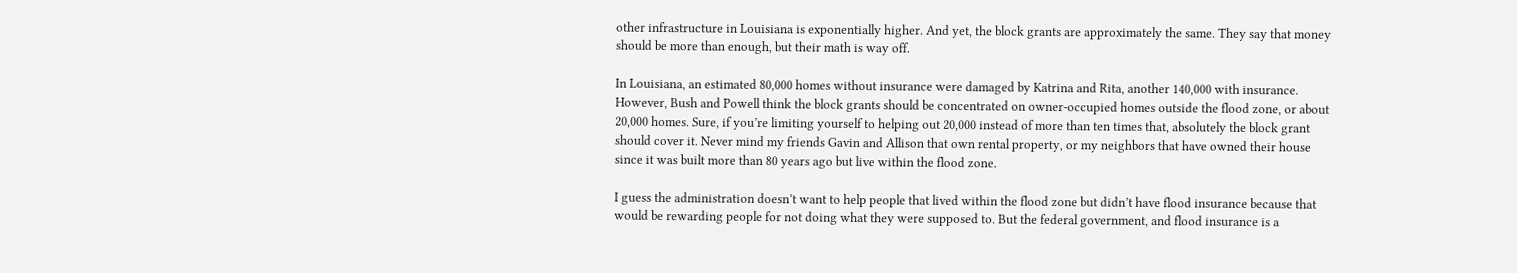other infrastructure in Louisiana is exponentially higher. And yet, the block grants are approximately the same. They say that money should be more than enough, but their math is way off.

In Louisiana, an estimated 80,000 homes without insurance were damaged by Katrina and Rita, another 140,000 with insurance. However, Bush and Powell think the block grants should be concentrated on owner-occupied homes outside the flood zone, or about 20,000 homes. Sure, if you’re limiting yourself to helping out 20,000 instead of more than ten times that, absolutely the block grant should cover it. Never mind my friends Gavin and Allison that own rental property, or my neighbors that have owned their house since it was built more than 80 years ago but live within the flood zone.

I guess the administration doesn’t want to help people that lived within the flood zone but didn’t have flood insurance because that would be rewarding people for not doing what they were supposed to. But the federal government, and flood insurance is a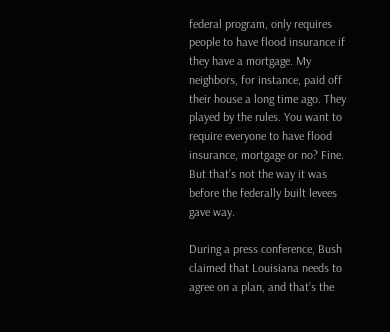federal program, only requires people to have flood insurance if they have a mortgage. My neighbors, for instance, paid off their house a long time ago. They played by the rules. You want to require everyone to have flood insurance, mortgage or no? Fine. But that’s not the way it was before the federally built levees gave way.

During a press conference, Bush claimed that Louisiana needs to agree on a plan, and that’s the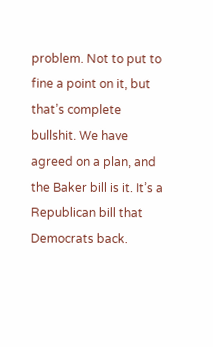problem. Not to put to fine a point on it, but that’s complete bullshit. We have agreed on a plan, and the Baker bill is it. It’s a Republican bill that Democrats back.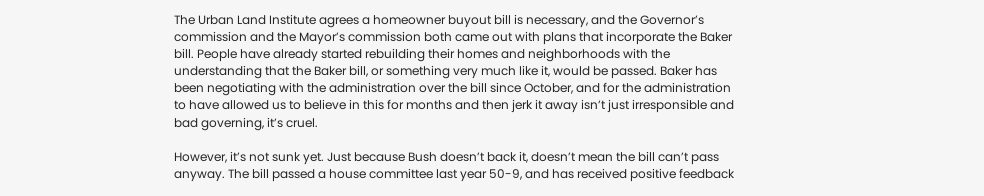The Urban Land Institute agrees a homeowner buyout bill is necessary, and the Governor’s commission and the Mayor’s commission both came out with plans that incorporate the Baker bill. People have already started rebuilding their homes and neighborhoods with the understanding that the Baker bill, or something very much like it, would be passed. Baker has been negotiating with the administration over the bill since October, and for the administration to have allowed us to believe in this for months and then jerk it away isn’t just irresponsible and bad governing, it’s cruel.

However, it’s not sunk yet. Just because Bush doesn’t back it, doesn’t mean the bill can’t pass anyway. The bill passed a house committee last year 50-9, and has received positive feedback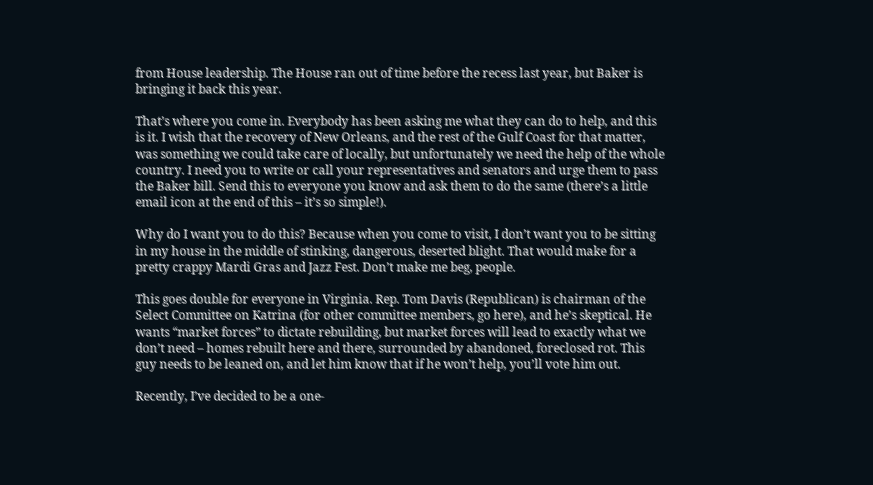from House leadership. The House ran out of time before the recess last year, but Baker is bringing it back this year.

That’s where you come in. Everybody has been asking me what they can do to help, and this is it. I wish that the recovery of New Orleans, and the rest of the Gulf Coast for that matter, was something we could take care of locally, but unfortunately we need the help of the whole country. I need you to write or call your representatives and senators and urge them to pass the Baker bill. Send this to everyone you know and ask them to do the same (there’s a little email icon at the end of this – it’s so simple!).

Why do I want you to do this? Because when you come to visit, I don’t want you to be sitting in my house in the middle of stinking, dangerous, deserted blight. That would make for a pretty crappy Mardi Gras and Jazz Fest. Don’t make me beg, people.

This goes double for everyone in Virginia. Rep. Tom Davis (Republican) is chairman of the Select Committee on Katrina (for other committee members, go here), and he’s skeptical. He wants “market forces” to dictate rebuilding, but market forces will lead to exactly what we don’t need – homes rebuilt here and there, surrounded by abandoned, foreclosed rot. This guy needs to be leaned on, and let him know that if he won’t help, you’ll vote him out.

Recently, I’ve decided to be a one-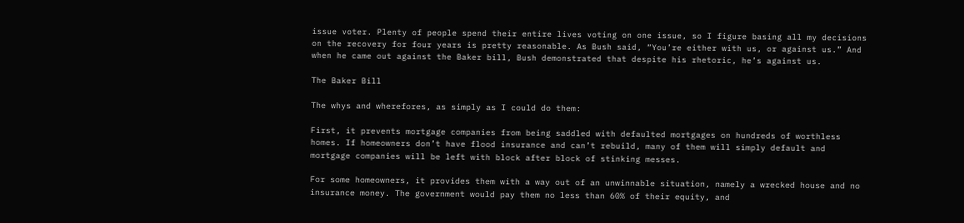issue voter. Plenty of people spend their entire lives voting on one issue, so I figure basing all my decisions on the recovery for four years is pretty reasonable. As Bush said, “You’re either with us, or against us.” And when he came out against the Baker bill, Bush demonstrated that despite his rhetoric, he’s against us.

The Baker Bill

The whys and wherefores, as simply as I could do them:

First, it prevents mortgage companies from being saddled with defaulted mortgages on hundreds of worthless homes. If homeowners don’t have flood insurance and can’t rebuild, many of them will simply default and mortgage companies will be left with block after block of stinking messes.

For some homeowners, it provides them with a way out of an unwinnable situation, namely a wrecked house and no insurance money. The government would pay them no less than 60% of their equity, and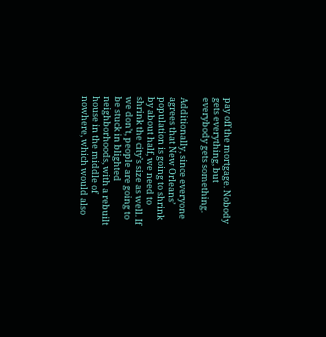pay off the mortgage. Nobody gets everything, but everybody gets something.

Additionally, since everyone agrees that New Orleans’ population is going to shrink by about half, we need to shrink the city’s size as well. If we don’t, people are going to be stuck in blighted neighborhoods, with a rebuilt house in the middle of nowhere, which would also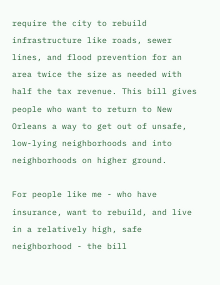require the city to rebuild infrastructure like roads, sewer lines, and flood prevention for an area twice the size as needed with half the tax revenue. This bill gives people who want to return to New Orleans a way to get out of unsafe, low-lying neighborhoods and into neighborhoods on higher ground.

For people like me - who have insurance, want to rebuild, and live in a relatively high, safe neighborhood - the bill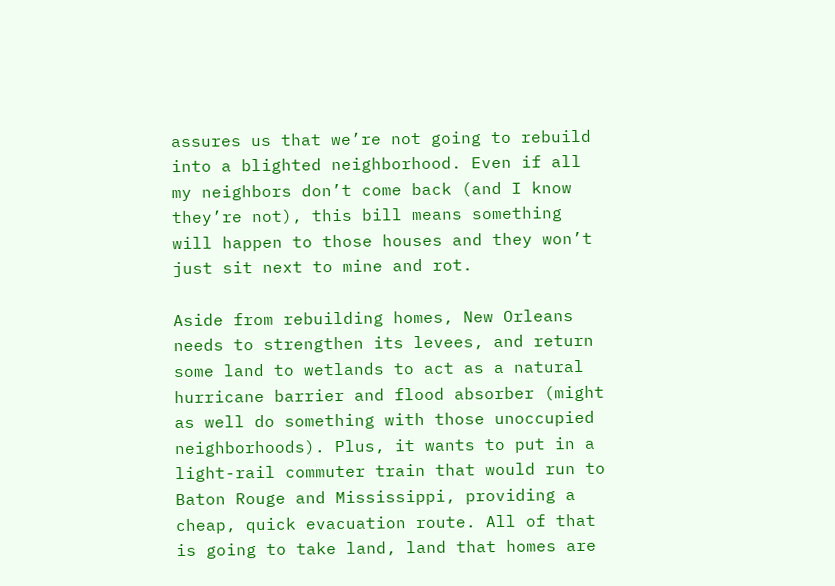assures us that we’re not going to rebuild into a blighted neighborhood. Even if all my neighbors don’t come back (and I know they’re not), this bill means something will happen to those houses and they won’t just sit next to mine and rot.

Aside from rebuilding homes, New Orleans needs to strengthen its levees, and return some land to wetlands to act as a natural hurricane barrier and flood absorber (might as well do something with those unoccupied neighborhoods). Plus, it wants to put in a light-rail commuter train that would run to Baton Rouge and Mississippi, providing a cheap, quick evacuation route. All of that is going to take land, land that homes are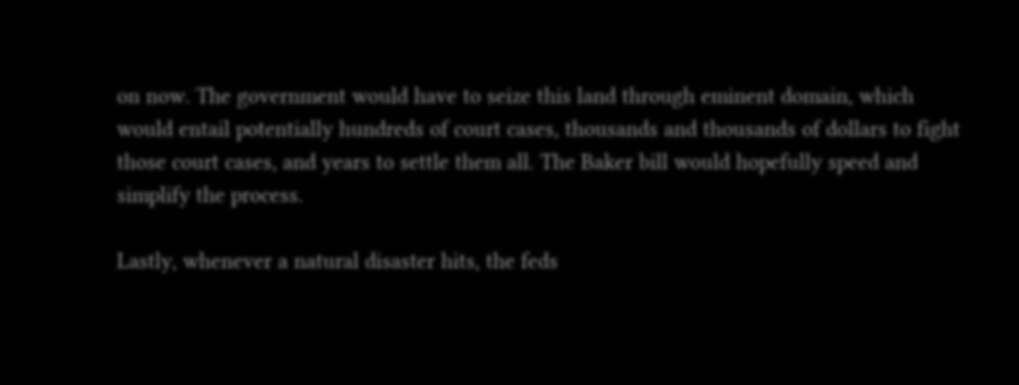on now. The government would have to seize this land through eminent domain, which would entail potentially hundreds of court cases, thousands and thousands of dollars to fight those court cases, and years to settle them all. The Baker bill would hopefully speed and simplify the process.

Lastly, whenever a natural disaster hits, the feds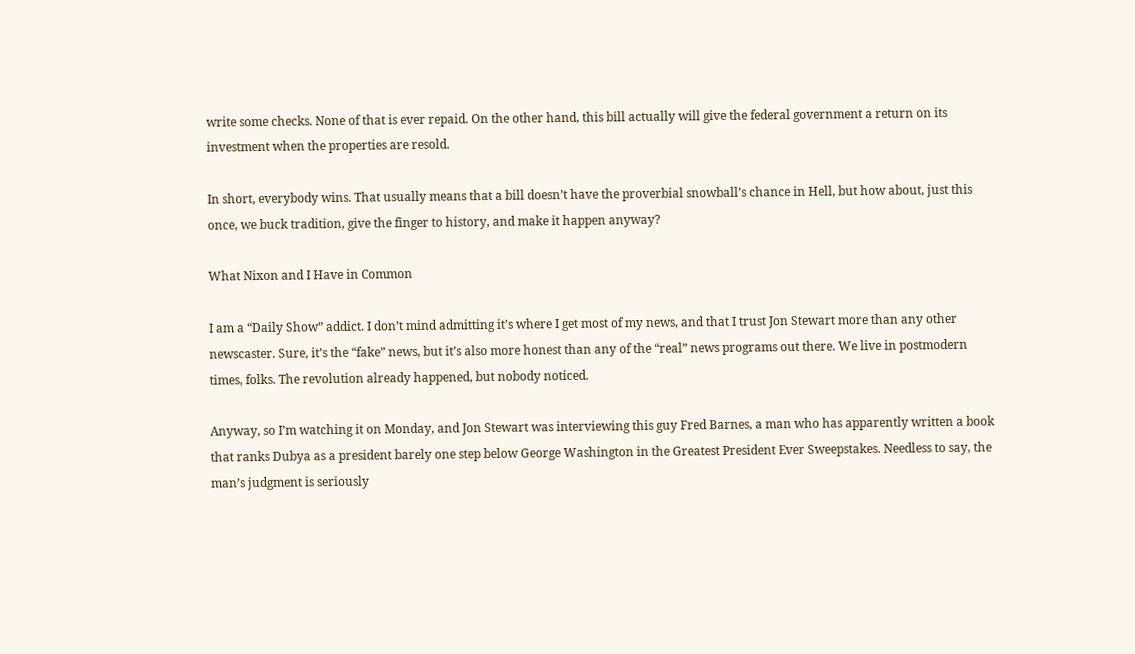write some checks. None of that is ever repaid. On the other hand, this bill actually will give the federal government a return on its investment when the properties are resold.

In short, everybody wins. That usually means that a bill doesn’t have the proverbial snowball’s chance in Hell, but how about, just this once, we buck tradition, give the finger to history, and make it happen anyway?

What Nixon and I Have in Common

I am a “Daily Show” addict. I don’t mind admitting it’s where I get most of my news, and that I trust Jon Stewart more than any other newscaster. Sure, it’s the “fake” news, but it’s also more honest than any of the “real” news programs out there. We live in postmodern times, folks. The revolution already happened, but nobody noticed.

Anyway, so I’m watching it on Monday, and Jon Stewart was interviewing this guy Fred Barnes, a man who has apparently written a book that ranks Dubya as a president barely one step below George Washington in the Greatest President Ever Sweepstakes. Needless to say, the man’s judgment is seriously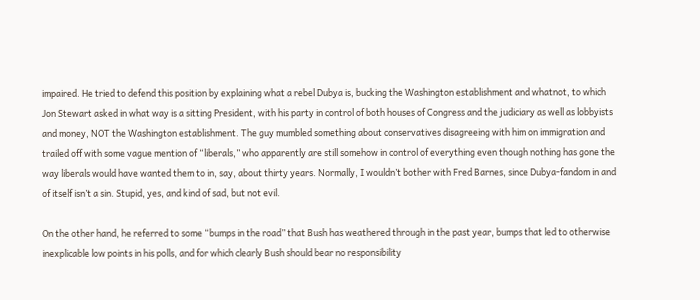impaired. He tried to defend this position by explaining what a rebel Dubya is, bucking the Washington establishment and whatnot, to which Jon Stewart asked in what way is a sitting President, with his party in control of both houses of Congress and the judiciary as well as lobbyists and money, NOT the Washington establishment. The guy mumbled something about conservatives disagreeing with him on immigration and trailed off with some vague mention of “liberals,” who apparently are still somehow in control of everything even though nothing has gone the way liberals would have wanted them to in, say, about thirty years. Normally, I wouldn’t bother with Fred Barnes, since Dubya-fandom in and of itself isn’t a sin. Stupid, yes, and kind of sad, but not evil.

On the other hand, he referred to some “bumps in the road” that Bush has weathered through in the past year, bumps that led to otherwise inexplicable low points in his polls, and for which clearly Bush should bear no responsibility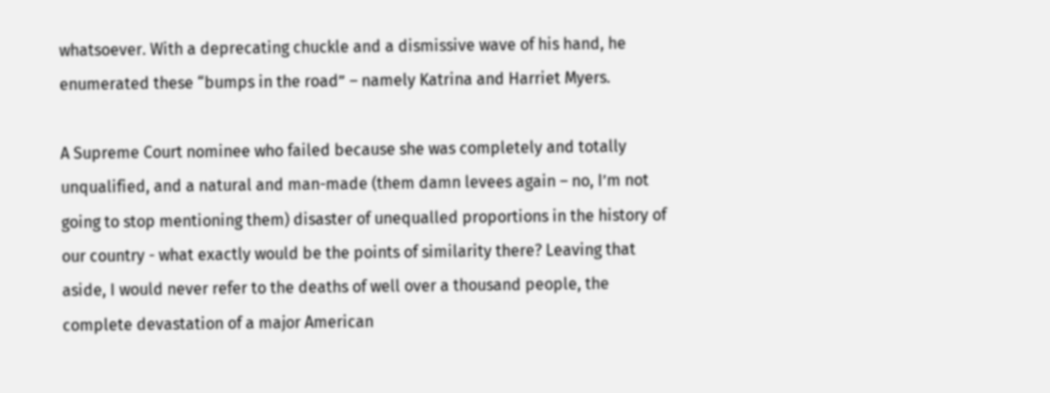whatsoever. With a deprecating chuckle and a dismissive wave of his hand, he enumerated these “bumps in the road” – namely Katrina and Harriet Myers.

A Supreme Court nominee who failed because she was completely and totally unqualified, and a natural and man-made (them damn levees again – no, I’m not going to stop mentioning them) disaster of unequalled proportions in the history of our country - what exactly would be the points of similarity there? Leaving that aside, I would never refer to the deaths of well over a thousand people, the complete devastation of a major American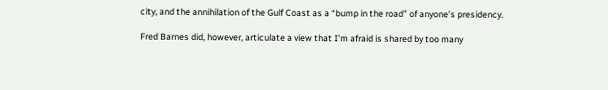city, and the annihilation of the Gulf Coast as a “bump in the road” of anyone’s presidency.

Fred Barnes did, however, articulate a view that I’m afraid is shared by too many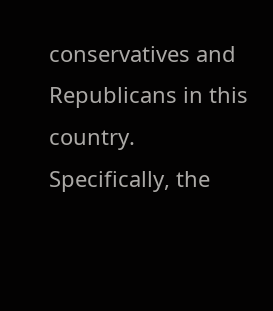conservatives and Republicans in this country. Specifically, the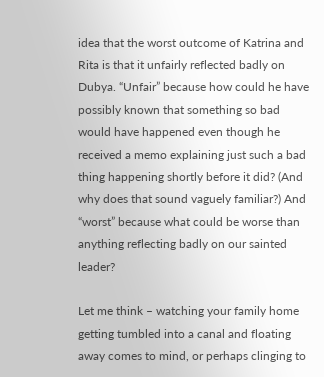idea that the worst outcome of Katrina and Rita is that it unfairly reflected badly on Dubya. “Unfair” because how could he have possibly known that something so bad would have happened even though he received a memo explaining just such a bad thing happening shortly before it did? (And why does that sound vaguely familiar?) And “worst” because what could be worse than anything reflecting badly on our sainted leader?

Let me think – watching your family home getting tumbled into a canal and floating away comes to mind, or perhaps clinging to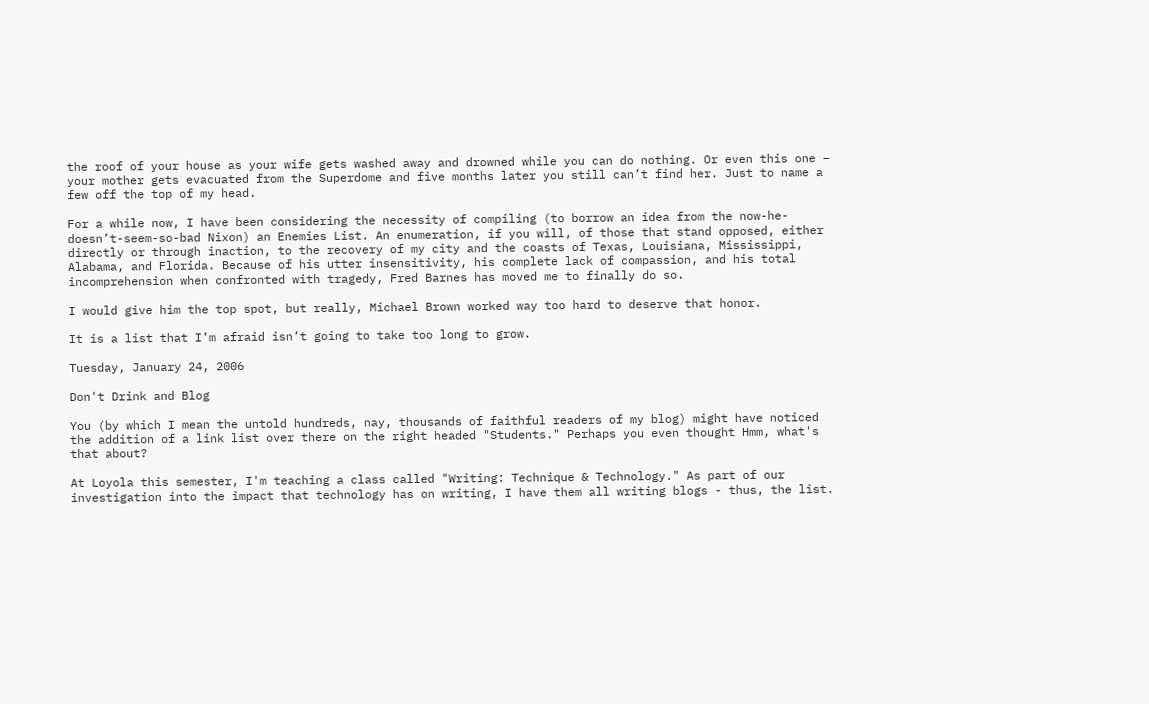the roof of your house as your wife gets washed away and drowned while you can do nothing. Or even this one – your mother gets evacuated from the Superdome and five months later you still can’t find her. Just to name a few off the top of my head.

For a while now, I have been considering the necessity of compiling (to borrow an idea from the now-he-doesn’t-seem-so-bad Nixon) an Enemies List. An enumeration, if you will, of those that stand opposed, either directly or through inaction, to the recovery of my city and the coasts of Texas, Louisiana, Mississippi, Alabama, and Florida. Because of his utter insensitivity, his complete lack of compassion, and his total incomprehension when confronted with tragedy, Fred Barnes has moved me to finally do so.

I would give him the top spot, but really, Michael Brown worked way too hard to deserve that honor.

It is a list that I’m afraid isn’t going to take too long to grow.

Tuesday, January 24, 2006

Don't Drink and Blog

You (by which I mean the untold hundreds, nay, thousands of faithful readers of my blog) might have noticed the addition of a link list over there on the right headed "Students." Perhaps you even thought Hmm, what's that about?

At Loyola this semester, I'm teaching a class called "Writing: Technique & Technology." As part of our investigation into the impact that technology has on writing, I have them all writing blogs - thus, the list.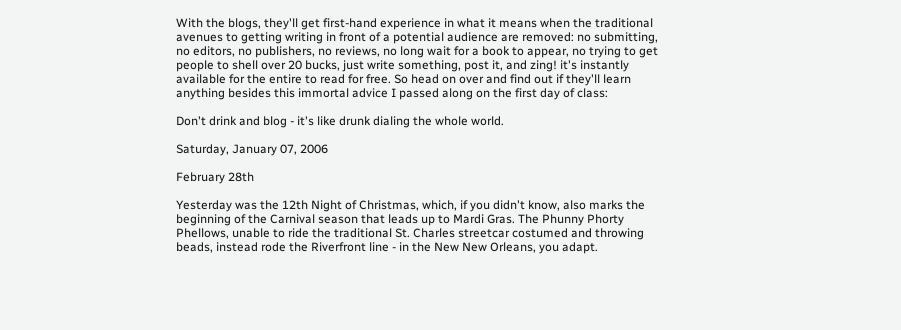With the blogs, they'll get first-hand experience in what it means when the traditional avenues to getting writing in front of a potential audience are removed: no submitting, no editors, no publishers, no reviews, no long wait for a book to appear, no trying to get people to shell over 20 bucks, just write something, post it, and zing! it's instantly available for the entire to read for free. So head on over and find out if they'll learn anything besides this immortal advice I passed along on the first day of class:

Don't drink and blog - it's like drunk dialing the whole world.

Saturday, January 07, 2006

February 28th

Yesterday was the 12th Night of Christmas, which, if you didn't know, also marks the beginning of the Carnival season that leads up to Mardi Gras. The Phunny Phorty Phellows, unable to ride the traditional St. Charles streetcar costumed and throwing beads, instead rode the Riverfront line - in the New New Orleans, you adapt.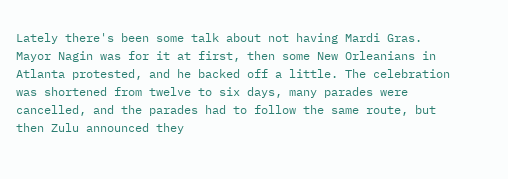Lately there's been some talk about not having Mardi Gras. Mayor Nagin was for it at first, then some New Orleanians in Atlanta protested, and he backed off a little. The celebration was shortened from twelve to six days, many parades were cancelled, and the parades had to follow the same route, but then Zulu announced they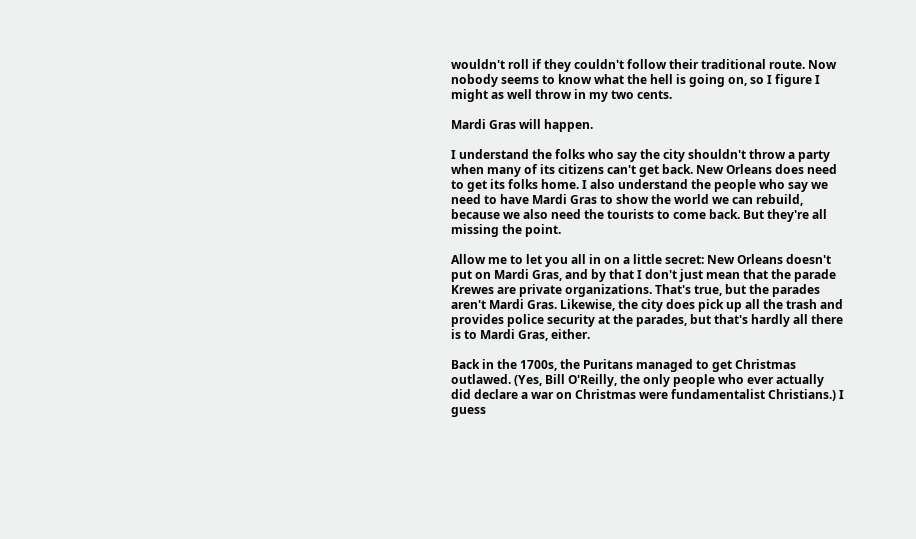wouldn't roll if they couldn't follow their traditional route. Now nobody seems to know what the hell is going on, so I figure I might as well throw in my two cents.

Mardi Gras will happen.

I understand the folks who say the city shouldn't throw a party when many of its citizens can't get back. New Orleans does need to get its folks home. I also understand the people who say we need to have Mardi Gras to show the world we can rebuild, because we also need the tourists to come back. But they're all missing the point.

Allow me to let you all in on a little secret: New Orleans doesn't put on Mardi Gras, and by that I don't just mean that the parade Krewes are private organizations. That's true, but the parades aren't Mardi Gras. Likewise, the city does pick up all the trash and provides police security at the parades, but that's hardly all there is to Mardi Gras, either.

Back in the 1700s, the Puritans managed to get Christmas outlawed. (Yes, Bill O'Reilly, the only people who ever actually did declare a war on Christmas were fundamentalist Christians.) I guess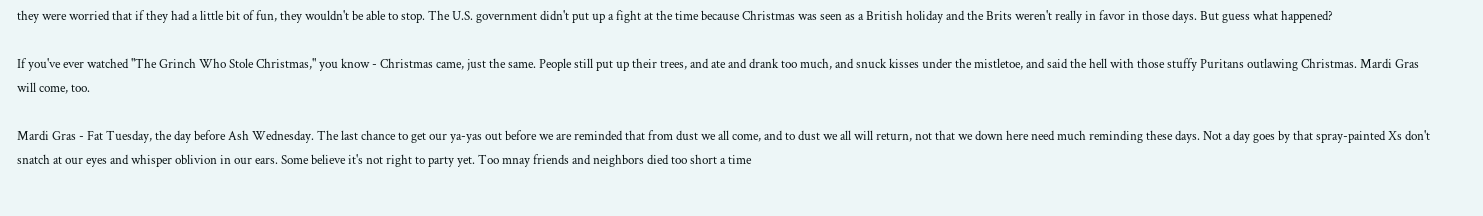they were worried that if they had a little bit of fun, they wouldn't be able to stop. The U.S. government didn't put up a fight at the time because Christmas was seen as a British holiday and the Brits weren't really in favor in those days. But guess what happened?

If you've ever watched "The Grinch Who Stole Christmas," you know - Christmas came, just the same. People still put up their trees, and ate and drank too much, and snuck kisses under the mistletoe, and said the hell with those stuffy Puritans outlawing Christmas. Mardi Gras will come, too.

Mardi Gras - Fat Tuesday, the day before Ash Wednesday. The last chance to get our ya-yas out before we are reminded that from dust we all come, and to dust we all will return, not that we down here need much reminding these days. Not a day goes by that spray-painted Xs don't snatch at our eyes and whisper oblivion in our ears. Some believe it's not right to party yet. Too mnay friends and neighbors died too short a time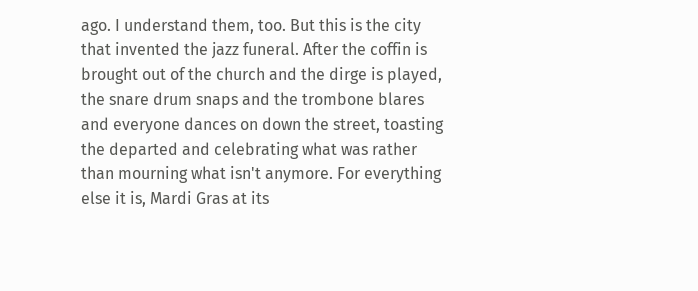ago. I understand them, too. But this is the city that invented the jazz funeral. After the coffin is brought out of the church and the dirge is played, the snare drum snaps and the trombone blares and everyone dances on down the street, toasting the departed and celebrating what was rather than mourning what isn't anymore. For everything else it is, Mardi Gras at its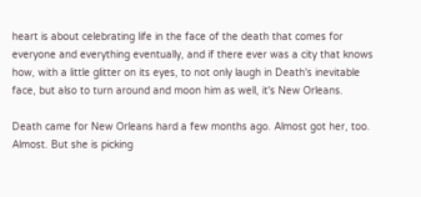heart is about celebrating life in the face of the death that comes for everyone and everything eventually, and if there ever was a city that knows how, with a little glitter on its eyes, to not only laugh in Death's inevitable face, but also to turn around and moon him as well, it's New Orleans.

Death came for New Orleans hard a few months ago. Almost got her, too. Almost. But she is picking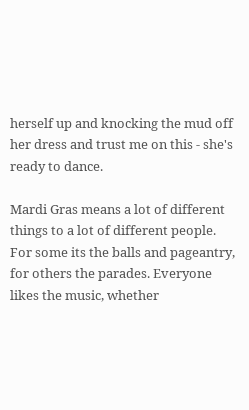herself up and knocking the mud off her dress and trust me on this - she's ready to dance.

Mardi Gras means a lot of different things to a lot of different people. For some its the balls and pageantry, for others the parades. Everyone likes the music, whether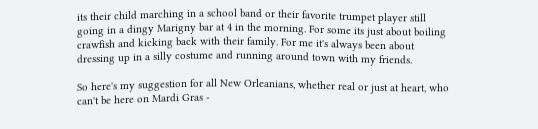its their child marching in a school band or their favorite trumpet player still going in a dingy Marigny bar at 4 in the morning. For some its just about boiling crawfish and kicking back with their family. For me it's always been about dressing up in a silly costume and running around town with my friends.

So here's my suggestion for all New Orleanians, whether real or just at heart, who can't be here on Mardi Gras -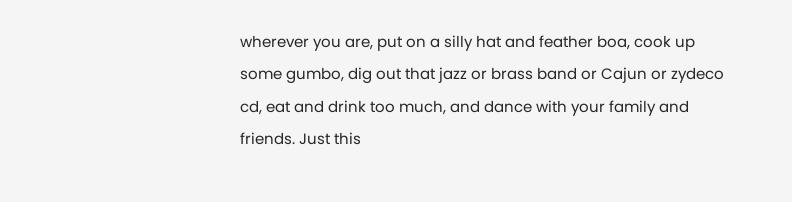wherever you are, put on a silly hat and feather boa, cook up some gumbo, dig out that jazz or brass band or Cajun or zydeco cd, eat and drink too much, and dance with your family and friends. Just this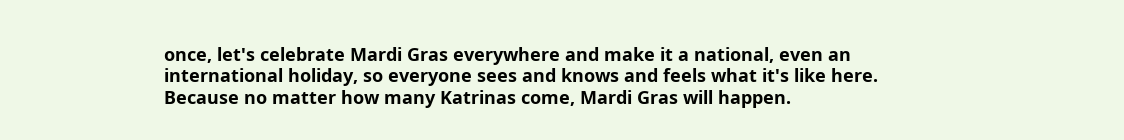once, let's celebrate Mardi Gras everywhere and make it a national, even an international holiday, so everyone sees and knows and feels what it's like here. Because no matter how many Katrinas come, Mardi Gras will happen.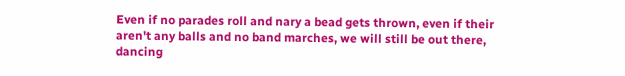Even if no parades roll and nary a bead gets thrown, even if their aren't any balls and no band marches, we will still be out there, dancing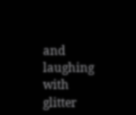and laughing with glitter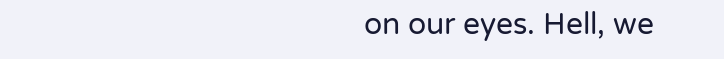on our eyes. Hell, we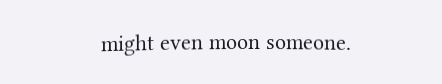might even moon someone.